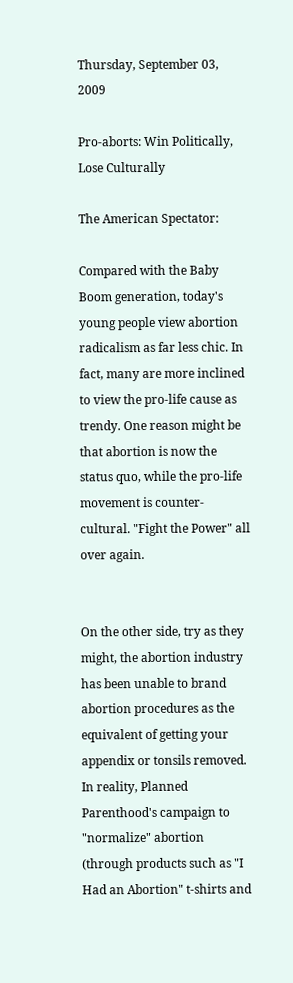Thursday, September 03, 2009

Pro-aborts: Win Politically, Lose Culturally

The American Spectator:

Compared with the Baby Boom generation, today's young people view abortion radicalism as far less chic. In fact, many are more inclined to view the pro-life cause as trendy. One reason might be that abortion is now the status quo, while the pro-life movement is counter-cultural. "Fight the Power" all over again.


On the other side, try as they might, the abortion industry has been unable to brand abortion procedures as the equivalent of getting your appendix or tonsils removed. In reality, Planned Parenthood's campaign to "normalize" abortion (through products such as "I Had an Abortion" t-shirts and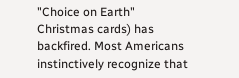"Choice on Earth" Christmas cards) has backfired. Most Americans instinctively recognize that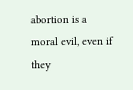abortion is a moral evil, even if they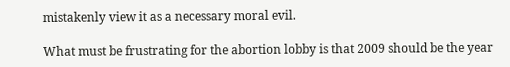mistakenly view it as a necessary moral evil.

What must be frustrating for the abortion lobby is that 2009 should be the year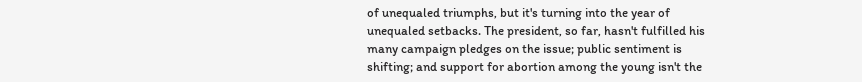of unequaled triumphs, but it's turning into the year of unequaled setbacks. The president, so far, hasn't fulfilled his many campaign pledges on the issue; public sentiment is shifting; and support for abortion among the young isn't the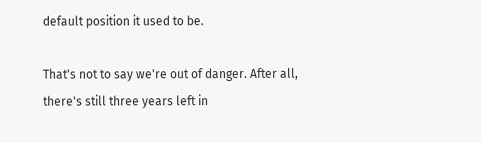default position it used to be.

That's not to say we're out of danger. After all, there's still three years left in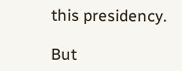this presidency.

But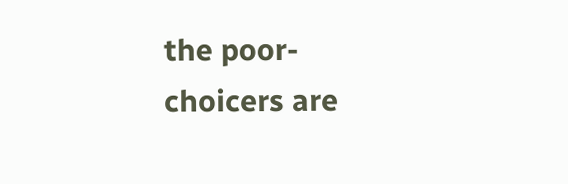the poor-choicers are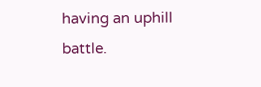having an uphill battle.